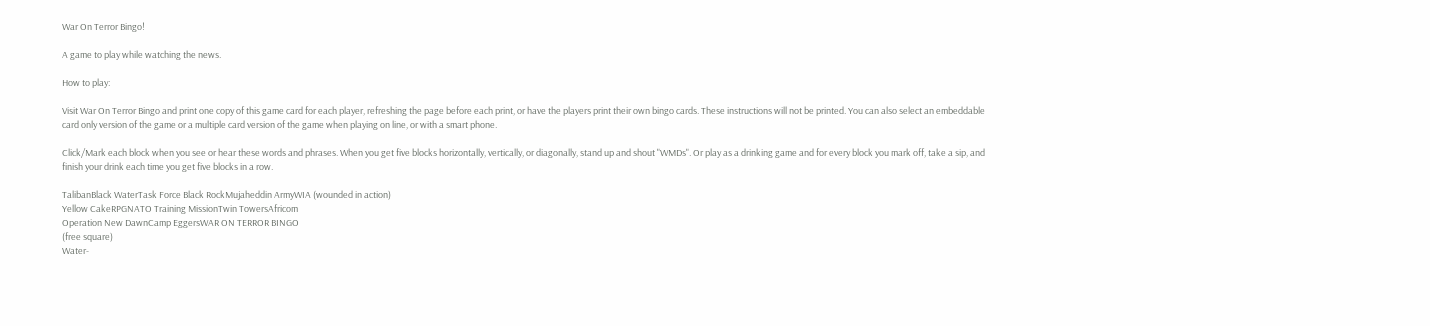War On Terror Bingo!

A game to play while watching the news.

How to play:

Visit War On Terror Bingo and print one copy of this game card for each player, refreshing the page before each print, or have the players print their own bingo cards. These instructions will not be printed. You can also select an embeddable card only version of the game or a multiple card version of the game when playing on line, or with a smart phone.

Click/Mark each block when you see or hear these words and phrases. When you get five blocks horizontally, vertically, or diagonally, stand up and shout "WMDs". Or play as a drinking game and for every block you mark off, take a sip, and finish your drink each time you get five blocks in a row.

TalibanBlack WaterTask Force Black RockMujaheddin ArmyWIA (wounded in action)
Yellow CakeRPGNATO Training MissionTwin TowersAfricom
Operation New DawnCamp EggersWAR ON TERROR BINGO
(free square)
Water-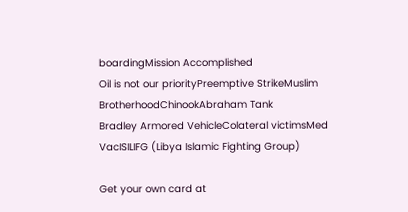boardingMission Accomplished
Oil is not our priorityPreemptive StrikeMuslim BrotherhoodChinookAbraham Tank
Bradley Armored VehicleColateral victimsMed VacISILIFG (Libya Islamic Fighting Group)

Get your own card at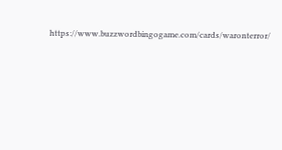https://www.buzzwordbingogame.com/cards/waronterror/